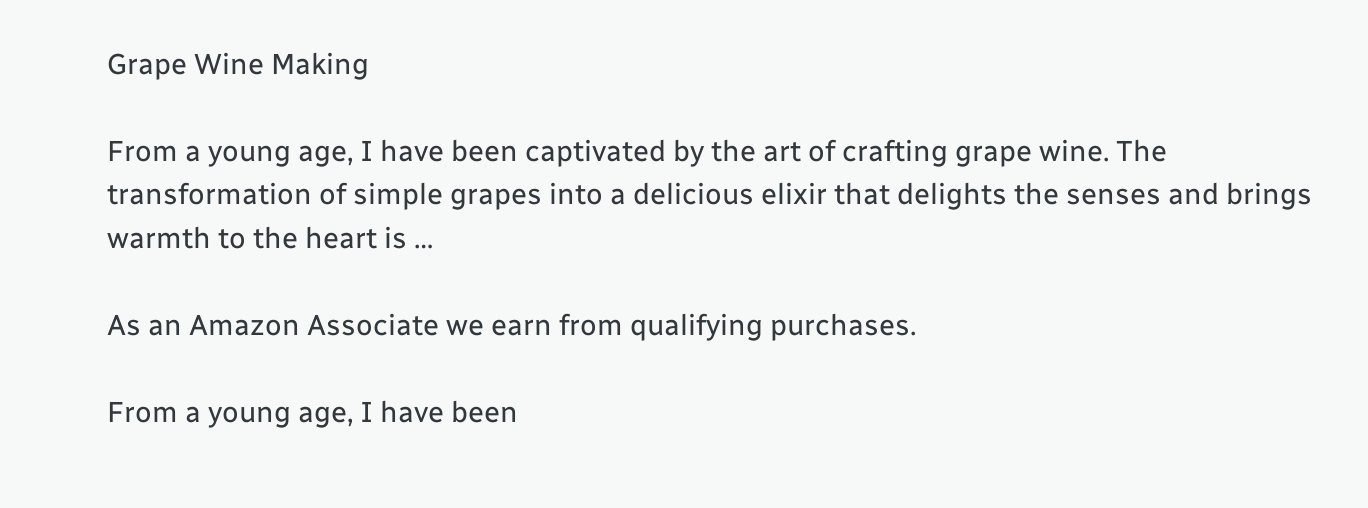Grape Wine Making

From a young age, I have been captivated by the art of crafting grape wine. The transformation of simple grapes into a delicious elixir that delights the senses and brings warmth to the heart is …

As an Amazon Associate we earn from qualifying purchases.

From a young age, I have been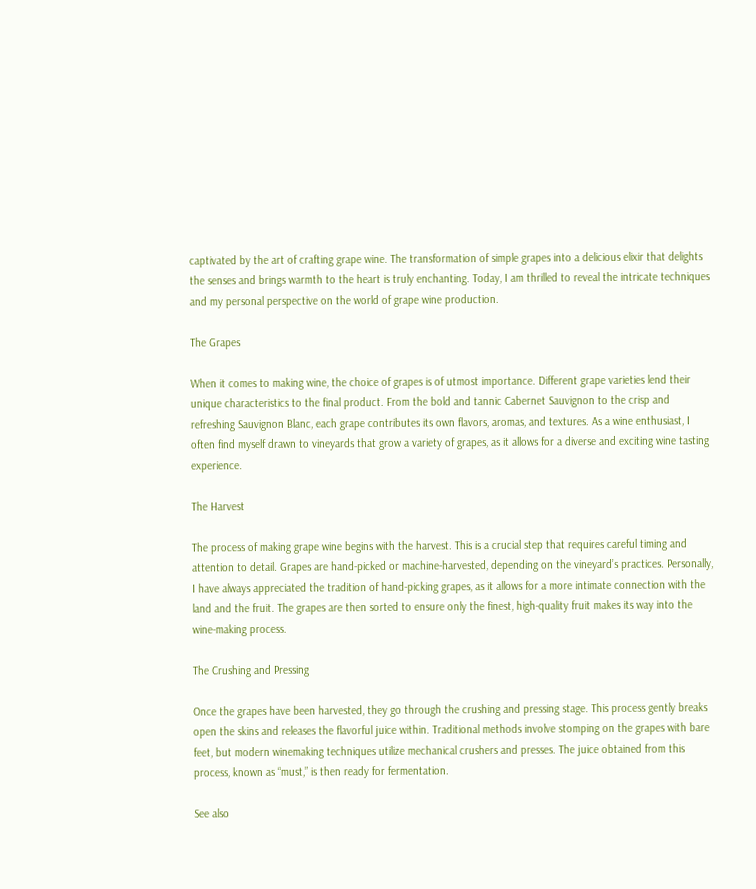captivated by the art of crafting grape wine. The transformation of simple grapes into a delicious elixir that delights the senses and brings warmth to the heart is truly enchanting. Today, I am thrilled to reveal the intricate techniques and my personal perspective on the world of grape wine production.

The Grapes

When it comes to making wine, the choice of grapes is of utmost importance. Different grape varieties lend their unique characteristics to the final product. From the bold and tannic Cabernet Sauvignon to the crisp and refreshing Sauvignon Blanc, each grape contributes its own flavors, aromas, and textures. As a wine enthusiast, I often find myself drawn to vineyards that grow a variety of grapes, as it allows for a diverse and exciting wine tasting experience.

The Harvest

The process of making grape wine begins with the harvest. This is a crucial step that requires careful timing and attention to detail. Grapes are hand-picked or machine-harvested, depending on the vineyard’s practices. Personally, I have always appreciated the tradition of hand-picking grapes, as it allows for a more intimate connection with the land and the fruit. The grapes are then sorted to ensure only the finest, high-quality fruit makes its way into the wine-making process.

The Crushing and Pressing

Once the grapes have been harvested, they go through the crushing and pressing stage. This process gently breaks open the skins and releases the flavorful juice within. Traditional methods involve stomping on the grapes with bare feet, but modern winemaking techniques utilize mechanical crushers and presses. The juice obtained from this process, known as “must,” is then ready for fermentation.

See also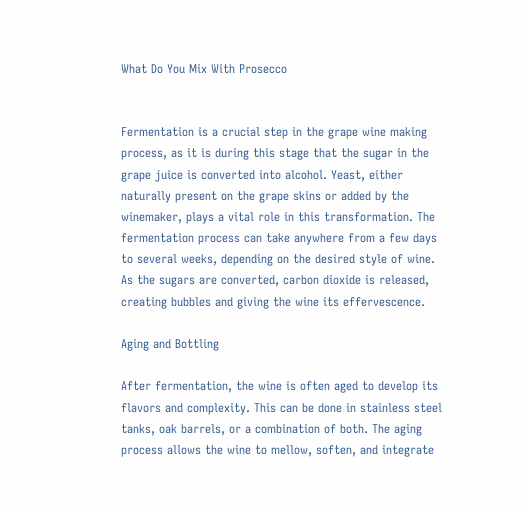What Do You Mix With Prosecco


Fermentation is a crucial step in the grape wine making process, as it is during this stage that the sugar in the grape juice is converted into alcohol. Yeast, either naturally present on the grape skins or added by the winemaker, plays a vital role in this transformation. The fermentation process can take anywhere from a few days to several weeks, depending on the desired style of wine. As the sugars are converted, carbon dioxide is released, creating bubbles and giving the wine its effervescence.

Aging and Bottling

After fermentation, the wine is often aged to develop its flavors and complexity. This can be done in stainless steel tanks, oak barrels, or a combination of both. The aging process allows the wine to mellow, soften, and integrate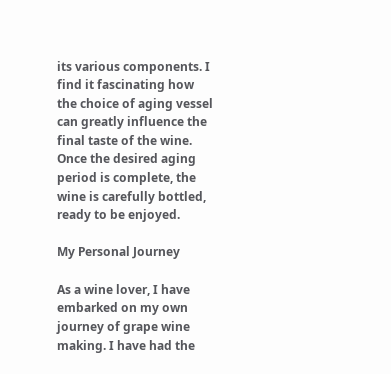its various components. I find it fascinating how the choice of aging vessel can greatly influence the final taste of the wine. Once the desired aging period is complete, the wine is carefully bottled, ready to be enjoyed.

My Personal Journey

As a wine lover, I have embarked on my own journey of grape wine making. I have had the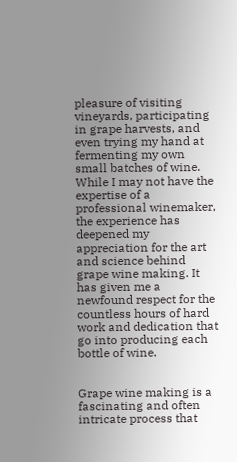pleasure of visiting vineyards, participating in grape harvests, and even trying my hand at fermenting my own small batches of wine. While I may not have the expertise of a professional winemaker, the experience has deepened my appreciation for the art and science behind grape wine making. It has given me a newfound respect for the countless hours of hard work and dedication that go into producing each bottle of wine.


Grape wine making is a fascinating and often intricate process that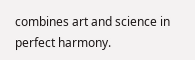combines art and science in perfect harmony.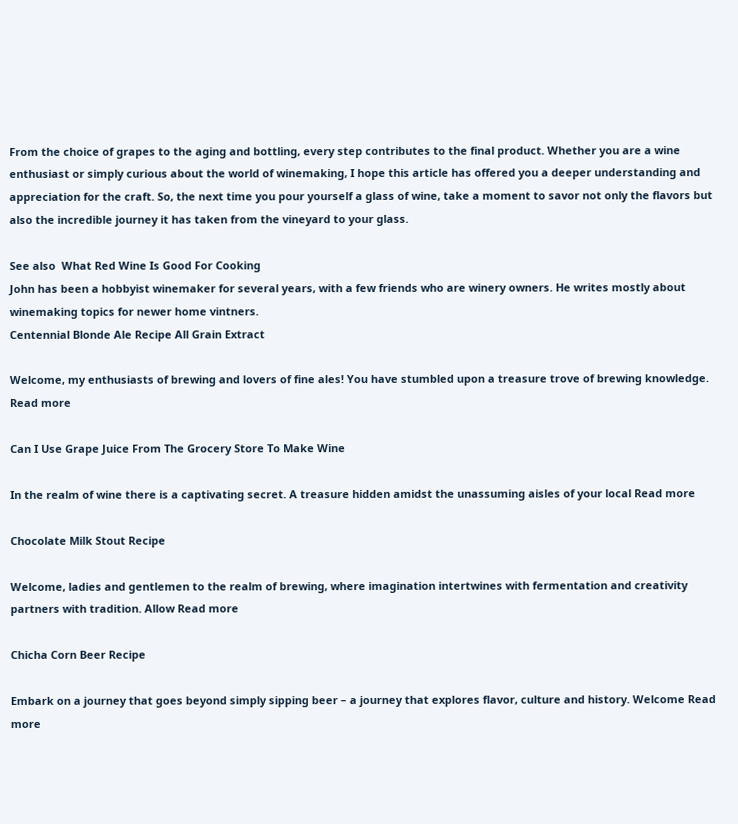From the choice of grapes to the aging and bottling, every step contributes to the final product. Whether you are a wine enthusiast or simply curious about the world of winemaking, I hope this article has offered you a deeper understanding and appreciation for the craft. So, the next time you pour yourself a glass of wine, take a moment to savor not only the flavors but also the incredible journey it has taken from the vineyard to your glass.

See also  What Red Wine Is Good For Cooking
John has been a hobbyist winemaker for several years, with a few friends who are winery owners. He writes mostly about winemaking topics for newer home vintners.
Centennial Blonde Ale Recipe All Grain Extract

Welcome, my enthusiasts of brewing and lovers of fine ales! You have stumbled upon a treasure trove of brewing knowledge. Read more

Can I Use Grape Juice From The Grocery Store To Make Wine

In the realm of wine there is a captivating secret. A treasure hidden amidst the unassuming aisles of your local Read more

Chocolate Milk Stout Recipe

Welcome, ladies and gentlemen to the realm of brewing, where imagination intertwines with fermentation and creativity partners with tradition. Allow Read more

Chicha Corn Beer Recipe

Embark on a journey that goes beyond simply sipping beer – a journey that explores flavor, culture and history. Welcome Read more